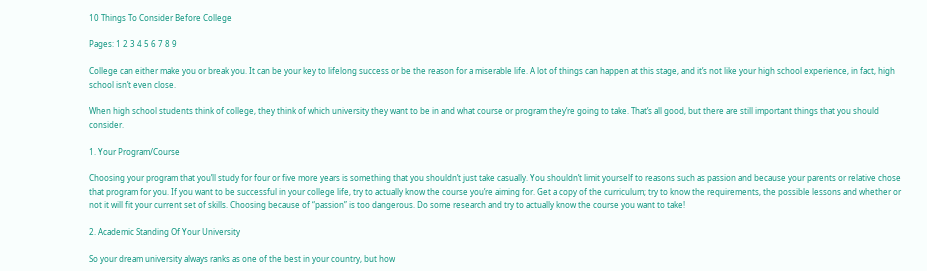10 Things To Consider Before College

Pages: 1 2 3 4 5 6 7 8 9

College can either make you or break you. It can be your key to lifelong success or be the reason for a miserable life. A lot of things can happen at this stage, and it’s not like your high school experience, in fact, high school isn’t even close.

When high school students think of college, they think of which university they want to be in and what course or program they’re going to take. That’s all good, but there are still important things that you should consider.

1. Your Program/Course

Choosing your program that you’ll study for four or five more years is something that you shouldn’t just take casually. You shouldn’t limit yourself to reasons such as passion and because your parents or relative chose that program for you. If you want to be successful in your college life, try to actually know the course you’re aiming for. Get a copy of the curriculum; try to know the requirements, the possible lessons and whether or not it will fit your current set of skills. Choosing because of “passion” is too dangerous. Do some research and try to actually know the course you want to take!

2. Academic Standing Of Your University

So your dream university always ranks as one of the best in your country, but how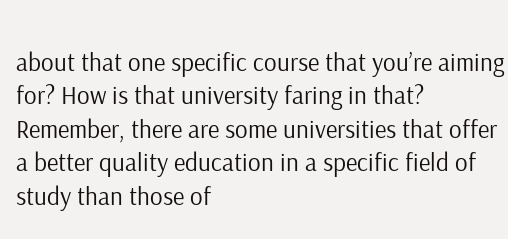about that one specific course that you’re aiming for? How is that university faring in that? Remember, there are some universities that offer a better quality education in a specific field of study than those of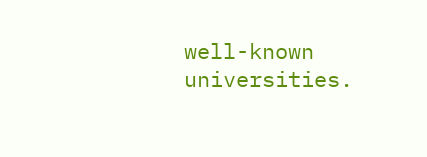well-known universities.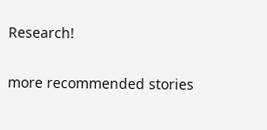Research!

more recommended stories